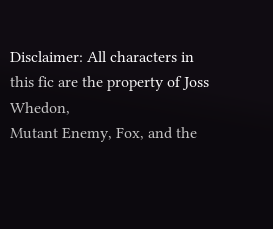Disclaimer: All characters in this fic are the property of Joss Whedon,
Mutant Enemy, Fox, and the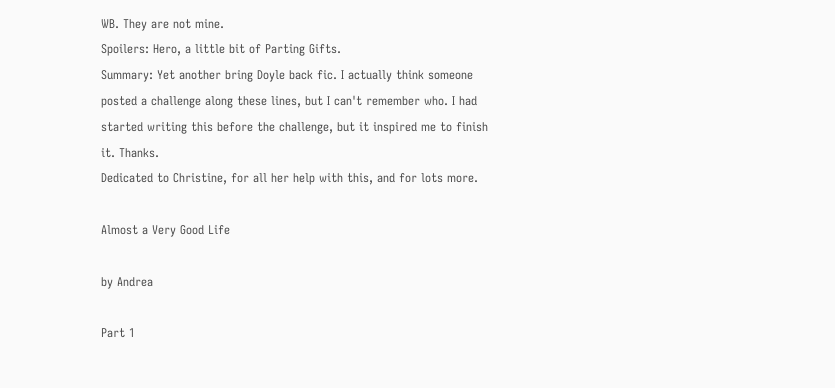WB. They are not mine.
Spoilers: Hero, a little bit of Parting Gifts.
Summary: Yet another bring Doyle back fic. I actually think someone
posted a challenge along these lines, but I can't remember who. I had
started writing this before the challenge, but it inspired me to finish
it. Thanks.
Dedicated to Christine, for all her help with this, and for lots more.

Almost a Very Good Life

by Andrea

Part 1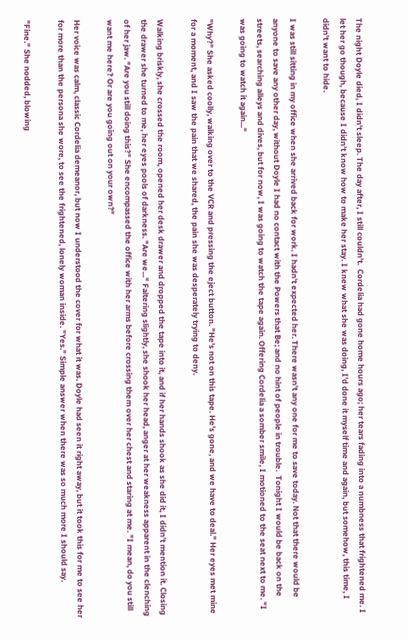The night Doyle died, I didn't sleep. The day after, I still couldn't.  Cordelia had gone home hours ago; her tears fading into a numbness that frightened me. I let her go though, because I didn't know how to make her stay. I knew what she was doing, I'd done it myself time and again, but somehow, this time, I didn't want to hide.

I was still sitting in my office when she arrived back for work. I hadn't expected her. There wasn't any one for me to save today. Not that there would be anyone to save any other day, without Doyle I had no contact with the Powers that Be; and no hint of people in trouble.  Tonight I would be back on the streets, searching alleys and dives, but for now, I was going to watch the tape again. Offering Cordelia a somber smile, I motioned to the seat next to me. "I was going to watch it again..."

"Why?" She asked coolly, walking over to the VCR and pressing the eject button. "He's not on this tape. He's gone, and we have to deal." Her eyes met mine for a moment, and I saw the pain that we shared, the pain she was desperately trying to deny.

Walking briskly, she crossed the room, opened her desk drawer and dropped the tape into it, and if her hands shook as she did it, I didn't mention it. Closing the drawer she turned to me, her eyes pools of darkness. "Are we..." Faltering slightly, she shook her head, anger at her weakness apparent in the clenching of her jaw. "Are you still doing this?" She encompassed the office with her arms before crossing them over her chest and staring at me. "I mean, do you still want me here? Or are you going out on your own?"

Her voice was calm, classic Cordelia demeanor, but now I understood the cover for what it was. Doyle had seen it right away, but it took this for me to see her for more than the persona she wore, to see the frightened, lonely woman inside. "Yes." Simple answer when there was so much more I should say.

"Fine." She nodded, blowing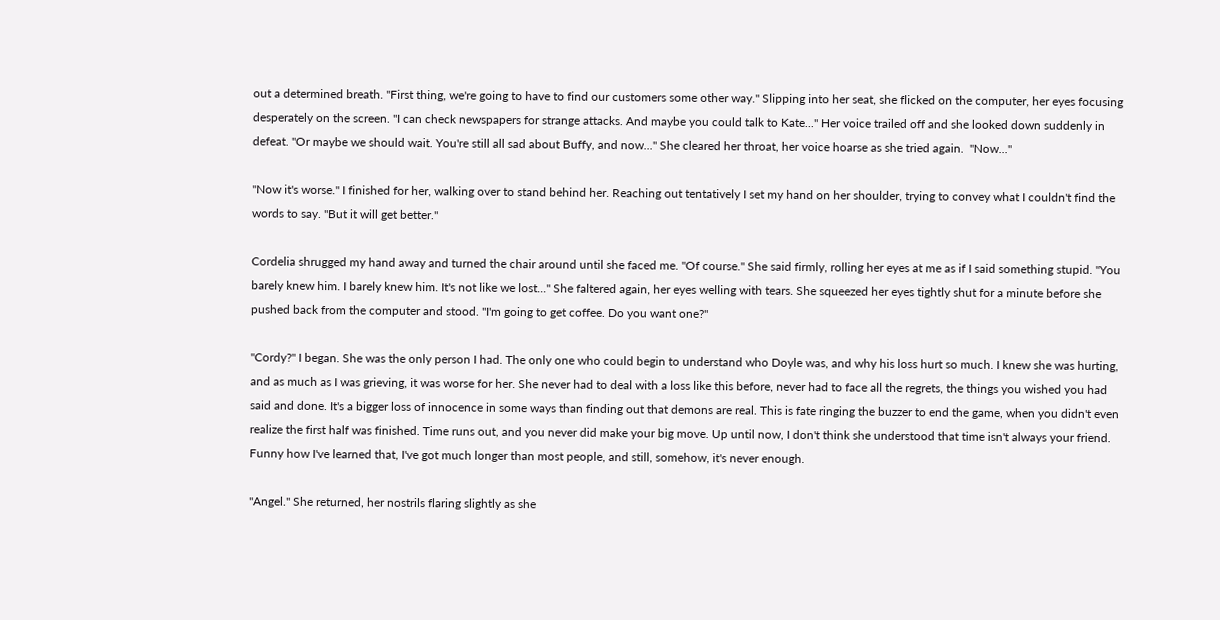out a determined breath. "First thing, we're going to have to find our customers some other way." Slipping into her seat, she flicked on the computer, her eyes focusing desperately on the screen. "I can check newspapers for strange attacks. And maybe you could talk to Kate..." Her voice trailed off and she looked down suddenly in defeat. "Or maybe we should wait. You're still all sad about Buffy, and now..." She cleared her throat, her voice hoarse as she tried again.  "Now..."

"Now it's worse." I finished for her, walking over to stand behind her. Reaching out tentatively I set my hand on her shoulder, trying to convey what I couldn't find the words to say. "But it will get better."

Cordelia shrugged my hand away and turned the chair around until she faced me. "Of course." She said firmly, rolling her eyes at me as if I said something stupid. "You barely knew him. I barely knew him. It's not like we lost..." She faltered again, her eyes welling with tears. She squeezed her eyes tightly shut for a minute before she pushed back from the computer and stood. "I'm going to get coffee. Do you want one?"

"Cordy?" I began. She was the only person I had. The only one who could begin to understand who Doyle was, and why his loss hurt so much. I knew she was hurting, and as much as I was grieving, it was worse for her. She never had to deal with a loss like this before, never had to face all the regrets, the things you wished you had said and done. It's a bigger loss of innocence in some ways than finding out that demons are real. This is fate ringing the buzzer to end the game, when you didn't even realize the first half was finished. Time runs out, and you never did make your big move. Up until now, I don't think she understood that time isn't always your friend. Funny how I've learned that, I've got much longer than most people, and still, somehow, it's never enough.

"Angel." She returned, her nostrils flaring slightly as she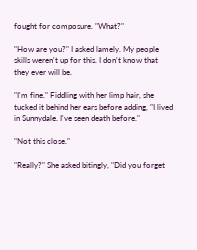fought for composure. "What?"

"How are you?" I asked lamely. My people skills weren't up for this. I don't know that they ever will be.

"I'm fine." Fiddling with her limp hair, she tucked it behind her ears before adding, "I lived in Sunnydale. I've seen death before."

"Not this close."

"Really?" She asked bitingly, "Did you forget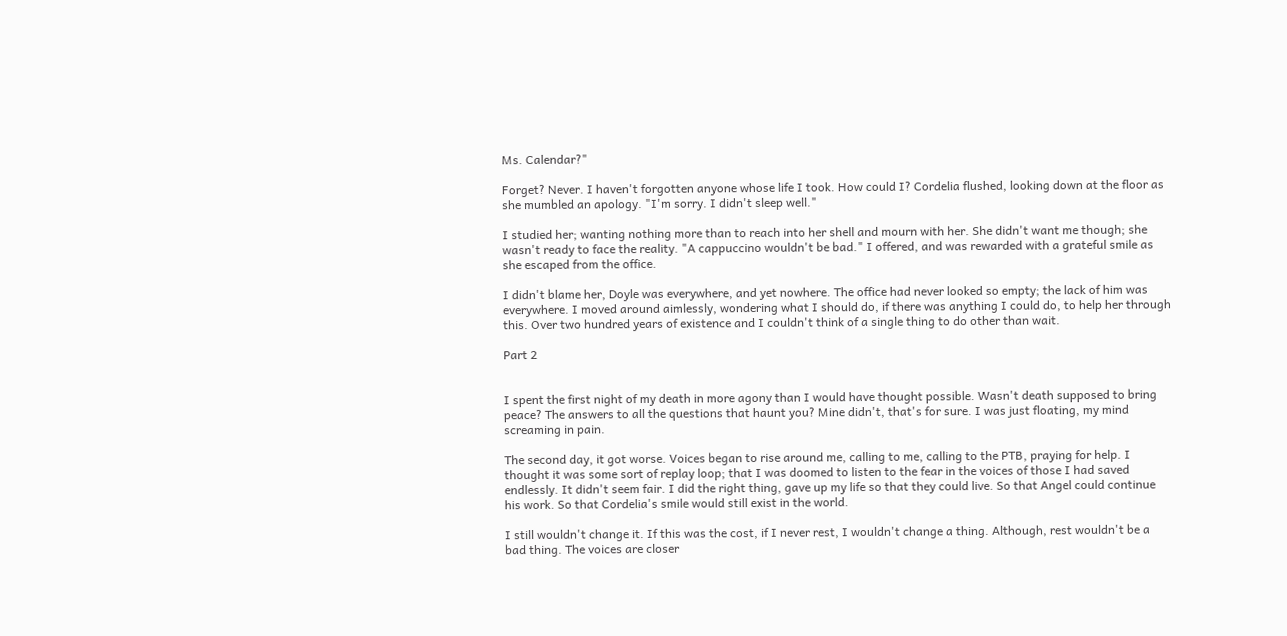Ms. Calendar?"

Forget? Never. I haven't forgotten anyone whose life I took. How could I? Cordelia flushed, looking down at the floor as she mumbled an apology. "I'm sorry. I didn't sleep well."

I studied her; wanting nothing more than to reach into her shell and mourn with her. She didn't want me though; she wasn't ready to face the reality. "A cappuccino wouldn't be bad." I offered, and was rewarded with a grateful smile as she escaped from the office.

I didn't blame her, Doyle was everywhere, and yet nowhere. The office had never looked so empty; the lack of him was everywhere. I moved around aimlessly, wondering what I should do, if there was anything I could do, to help her through this. Over two hundred years of existence and I couldn't think of a single thing to do other than wait.

Part 2


I spent the first night of my death in more agony than I would have thought possible. Wasn't death supposed to bring peace? The answers to all the questions that haunt you? Mine didn't, that's for sure. I was just floating, my mind screaming in pain.

The second day, it got worse. Voices began to rise around me, calling to me, calling to the PTB, praying for help. I thought it was some sort of replay loop; that I was doomed to listen to the fear in the voices of those I had saved endlessly. It didn't seem fair. I did the right thing, gave up my life so that they could live. So that Angel could continue his work. So that Cordelia's smile would still exist in the world.

I still wouldn't change it. If this was the cost, if I never rest, I wouldn't change a thing. Although, rest wouldn't be a bad thing. The voices are closer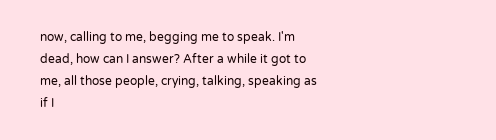now, calling to me, begging me to speak. I'm dead, how can I answer? After a while it got to me, all those people, crying, talking, speaking as if I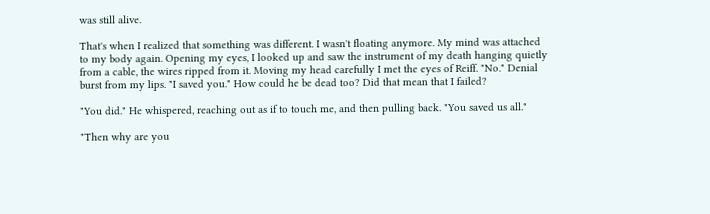was still alive.

That's when I realized that something was different. I wasn't floating anymore. My mind was attached to my body again. Opening my eyes, I looked up and saw the instrument of my death hanging quietly from a cable, the wires ripped from it. Moving my head carefully I met the eyes of Reiff. "No." Denial burst from my lips. "I saved you." How could he be dead too? Did that mean that I failed?

"You did." He whispered, reaching out as if to touch me, and then pulling back. "You saved us all."

"Then why are you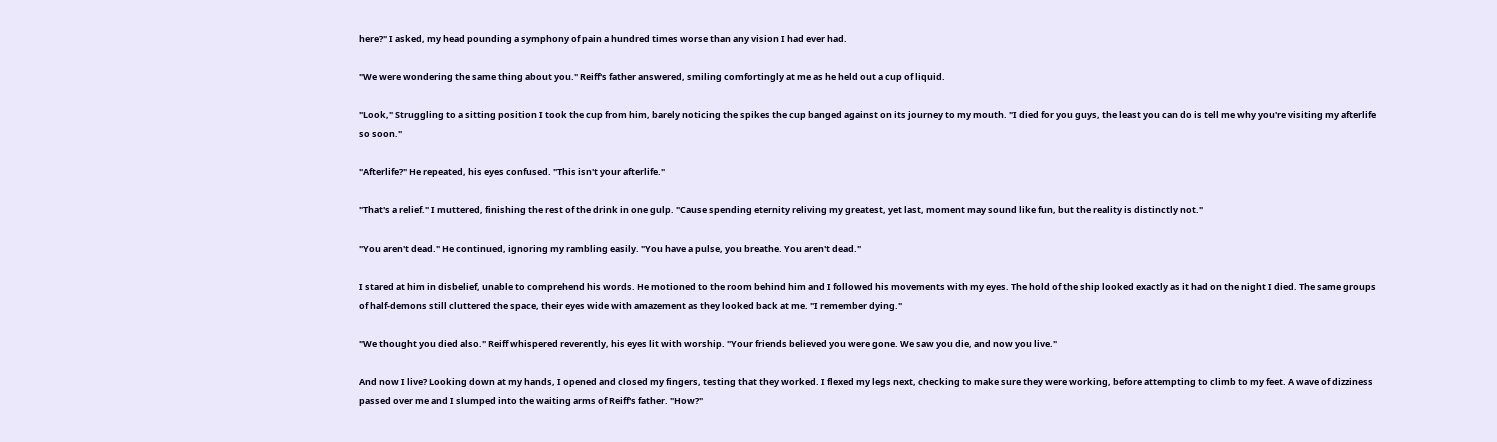here?" I asked, my head pounding a symphony of pain a hundred times worse than any vision I had ever had.

"We were wondering the same thing about you." Reiff's father answered, smiling comfortingly at me as he held out a cup of liquid.

"Look," Struggling to a sitting position I took the cup from him, barely noticing the spikes the cup banged against on its journey to my mouth. "I died for you guys, the least you can do is tell me why you're visiting my afterlife so soon."

"Afterlife?" He repeated, his eyes confused. "This isn't your afterlife."

"That's a relief." I muttered, finishing the rest of the drink in one gulp. "Cause spending eternity reliving my greatest, yet last, moment may sound like fun, but the reality is distinctly not."

"You aren't dead." He continued, ignoring my rambling easily. "You have a pulse, you breathe. You aren't dead."

I stared at him in disbelief, unable to comprehend his words. He motioned to the room behind him and I followed his movements with my eyes. The hold of the ship looked exactly as it had on the night I died. The same groups of half-demons still cluttered the space, their eyes wide with amazement as they looked back at me. "I remember dying."

"We thought you died also." Reiff whispered reverently, his eyes lit with worship. "Your friends believed you were gone. We saw you die, and now you live."

And now I live? Looking down at my hands, I opened and closed my fingers, testing that they worked. I flexed my legs next, checking to make sure they were working, before attempting to climb to my feet. A wave of dizziness passed over me and I slumped into the waiting arms of Reiff's father. "How?"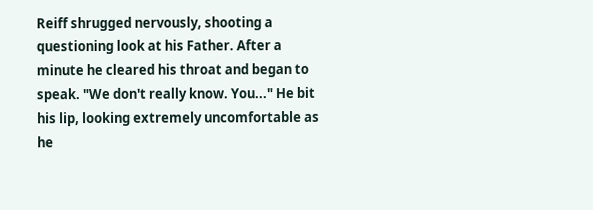Reiff shrugged nervously, shooting a questioning look at his Father. After a minute he cleared his throat and began to speak. "We don't really know. You..." He bit his lip, looking extremely uncomfortable as he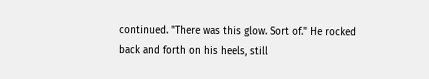continued. "There was this glow. Sort of." He rocked back and forth on his heels, still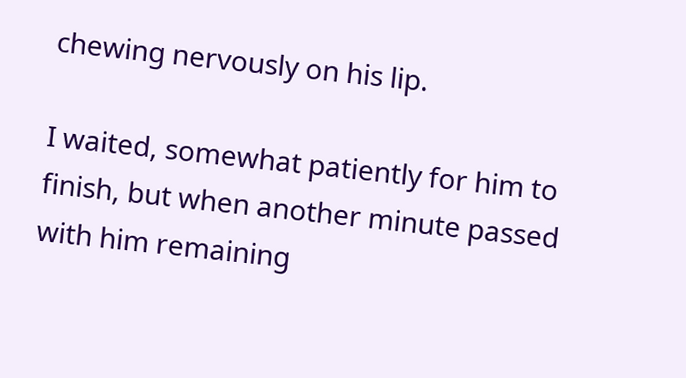chewing nervously on his lip.

I waited, somewhat patiently for him to finish, but when another minute passed with him remaining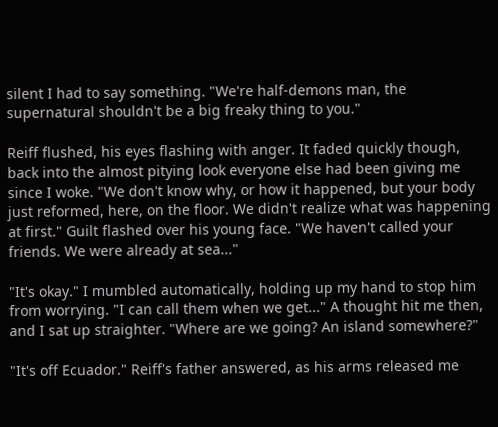silent I had to say something. "We're half-demons man, the supernatural shouldn't be a big freaky thing to you."

Reiff flushed, his eyes flashing with anger. It faded quickly though, back into the almost pitying look everyone else had been giving me since I woke. "We don't know why, or how it happened, but your body just reformed, here, on the floor. We didn't realize what was happening at first." Guilt flashed over his young face. "We haven't called your friends. We were already at sea..."

"It's okay." I mumbled automatically, holding up my hand to stop him from worrying. "I can call them when we get..." A thought hit me then, and I sat up straighter. "Where are we going? An island somewhere?"

"It's off Ecuador." Reiff's father answered, as his arms released me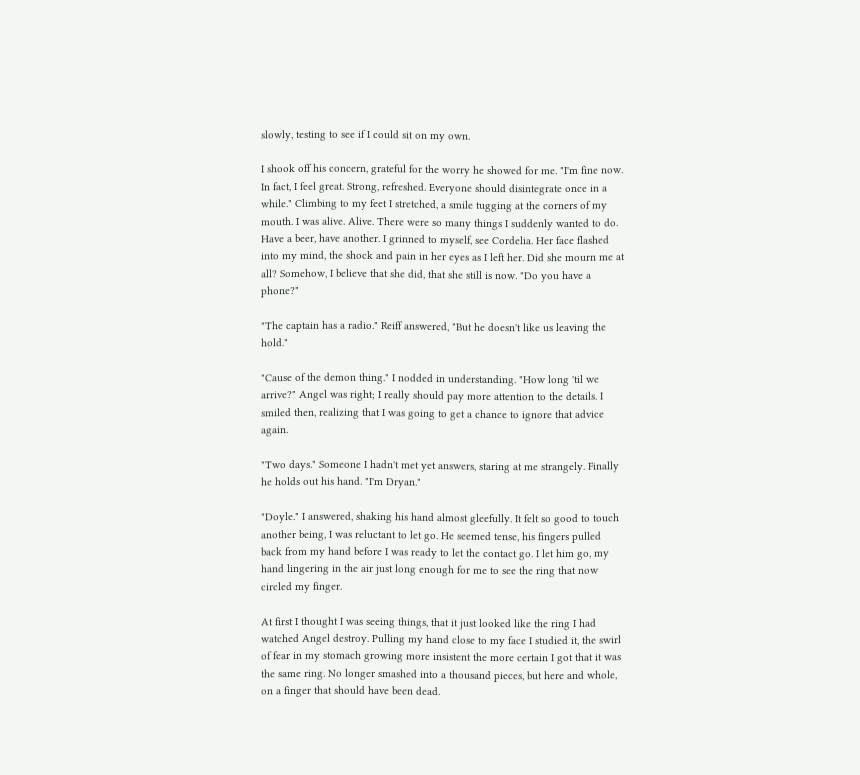slowly, testing to see if I could sit on my own.

I shook off his concern, grateful for the worry he showed for me. "I'm fine now. In fact, I feel great. Strong, refreshed. Everyone should disintegrate once in a while." Climbing to my feet I stretched, a smile tugging at the corners of my mouth. I was alive. Alive. There were so many things I suddenly wanted to do. Have a beer, have another. I grinned to myself, see Cordelia. Her face flashed into my mind, the shock and pain in her eyes as I left her. Did she mourn me at all? Somehow, I believe that she did, that she still is now. "Do you have a phone?"

"The captain has a radio." Reiff answered, "But he doesn't like us leaving the hold."

"Cause of the demon thing." I nodded in understanding. "How long 'til we arrive?" Angel was right; I really should pay more attention to the details. I smiled then, realizing that I was going to get a chance to ignore that advice again.

"Two days." Someone I hadn't met yet answers, staring at me strangely. Finally he holds out his hand. "I'm Dryan."

"Doyle." I answered, shaking his hand almost gleefully. It felt so good to touch another being, I was reluctant to let go. He seemed tense, his fingers pulled back from my hand before I was ready to let the contact go. I let him go, my hand lingering in the air just long enough for me to see the ring that now circled my finger.

At first I thought I was seeing things, that it just looked like the ring I had watched Angel destroy. Pulling my hand close to my face I studied it, the swirl of fear in my stomach growing more insistent the more certain I got that it was the same ring. No longer smashed into a thousand pieces, but here and whole, on a finger that should have been dead.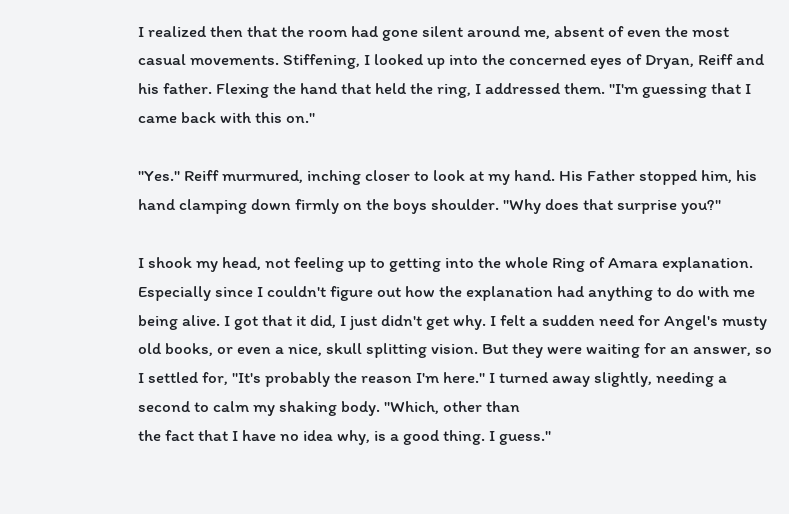I realized then that the room had gone silent around me, absent of even the most casual movements. Stiffening, I looked up into the concerned eyes of Dryan, Reiff and his father. Flexing the hand that held the ring, I addressed them. "I'm guessing that I came back with this on."

"Yes." Reiff murmured, inching closer to look at my hand. His Father stopped him, his hand clamping down firmly on the boys shoulder. "Why does that surprise you?"

I shook my head, not feeling up to getting into the whole Ring of Amara explanation. Especially since I couldn't figure out how the explanation had anything to do with me being alive. I got that it did, I just didn't get why. I felt a sudden need for Angel's musty old books, or even a nice, skull splitting vision. But they were waiting for an answer, so I settled for, "It's probably the reason I'm here." I turned away slightly, needing a second to calm my shaking body. "Which, other than
the fact that I have no idea why, is a good thing. I guess."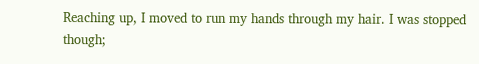Reaching up, I moved to run my hands through my hair. I was stopped though;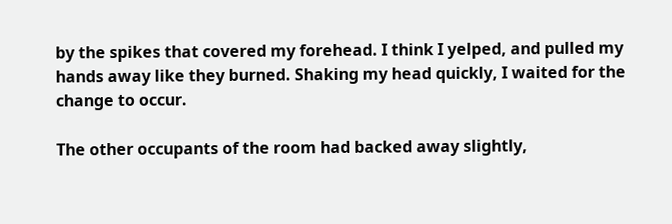by the spikes that covered my forehead. I think I yelped, and pulled my hands away like they burned. Shaking my head quickly, I waited for the change to occur.

The other occupants of the room had backed away slightly,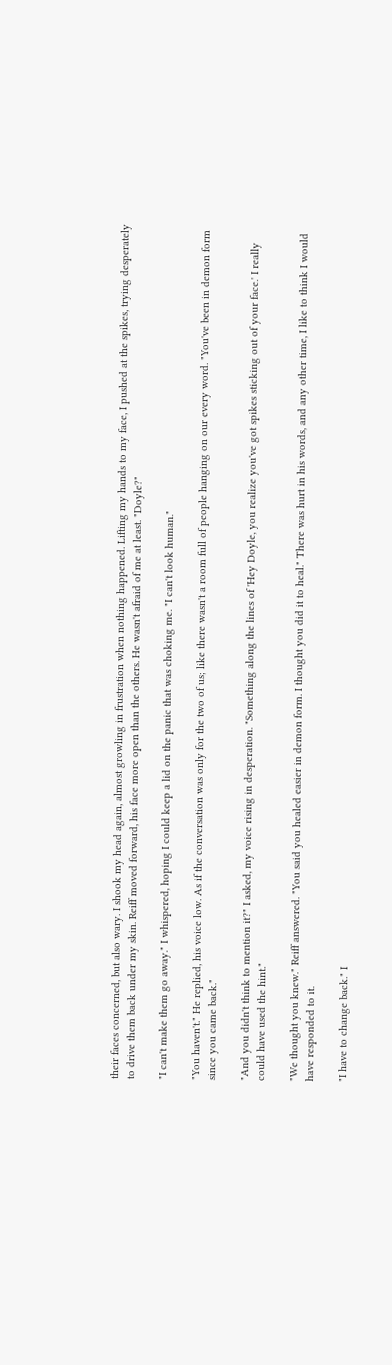their faces concerned, but also wary. I shook my head again, almost growling in frustration when nothing happened. Lifting my hands to my face, I pushed at the spikes, trying desperately to drive them back under my skin. Reiff moved forward, his face more open than the others. He wasn't afraid of me at least. "Doyle?"

"I can't make them go away." I whispered, hoping I could keep a lid on the panic that was choking me. "I can't look human."

"You haven't." He replied, his voice low. As if the conversation was only for the two of us; like there wasn't a room full of people hanging on our every word. "You've been in demon form since you came back."

"And you didn't think to mention it?" I asked, my voice rising in desperation. "Something along the lines of 'Hey Doyle, you realize you've got spikes sticking out of your face.' I really could have used the hint."

"We thought you knew." Reiff answered. "You said you healed easier in demon form. I thought you did it to heal." There was hurt in his words, and any other time, I like to think I would have responded to it.

"I have to change back." I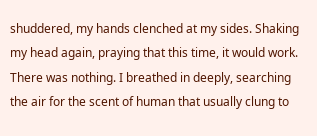shuddered, my hands clenched at my sides. Shaking my head again, praying that this time, it would work. There was nothing. I breathed in deeply, searching the air for the scent of human that usually clung to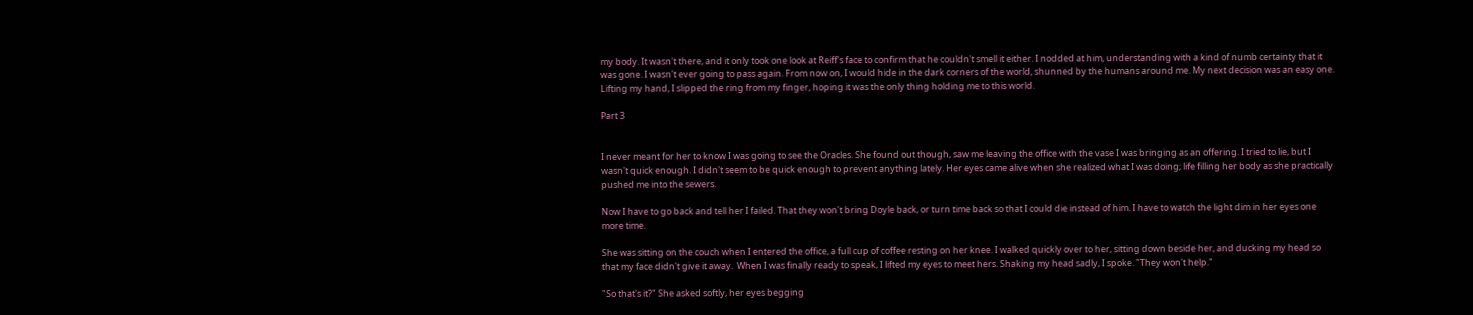my body. It wasn't there, and it only took one look at Reiff's face to confirm that he couldn't smell it either. I nodded at him, understanding with a kind of numb certainty that it was gone. I wasn't ever going to pass again. From now on, I would hide in the dark corners of the world, shunned by the humans around me. My next decision was an easy one. Lifting my hand, I slipped the ring from my finger, hoping it was the only thing holding me to this world.

Part 3


I never meant for her to know I was going to see the Oracles. She found out though, saw me leaving the office with the vase I was bringing as an offering. I tried to lie, but I wasn't quick enough. I didn't seem to be quick enough to prevent anything lately. Her eyes came alive when she realized what I was doing; life filling her body as she practically pushed me into the sewers.

Now I have to go back and tell her I failed. That they won't bring Doyle back, or turn time back so that I could die instead of him. I have to watch the light dim in her eyes one more time.

She was sitting on the couch when I entered the office, a full cup of coffee resting on her knee. I walked quickly over to her, sitting down beside her, and ducking my head so that my face didn't give it away.  When I was finally ready to speak, I lifted my eyes to meet hers. Shaking my head sadly, I spoke. "They won't help."

"So that's it?" She asked softly, her eyes begging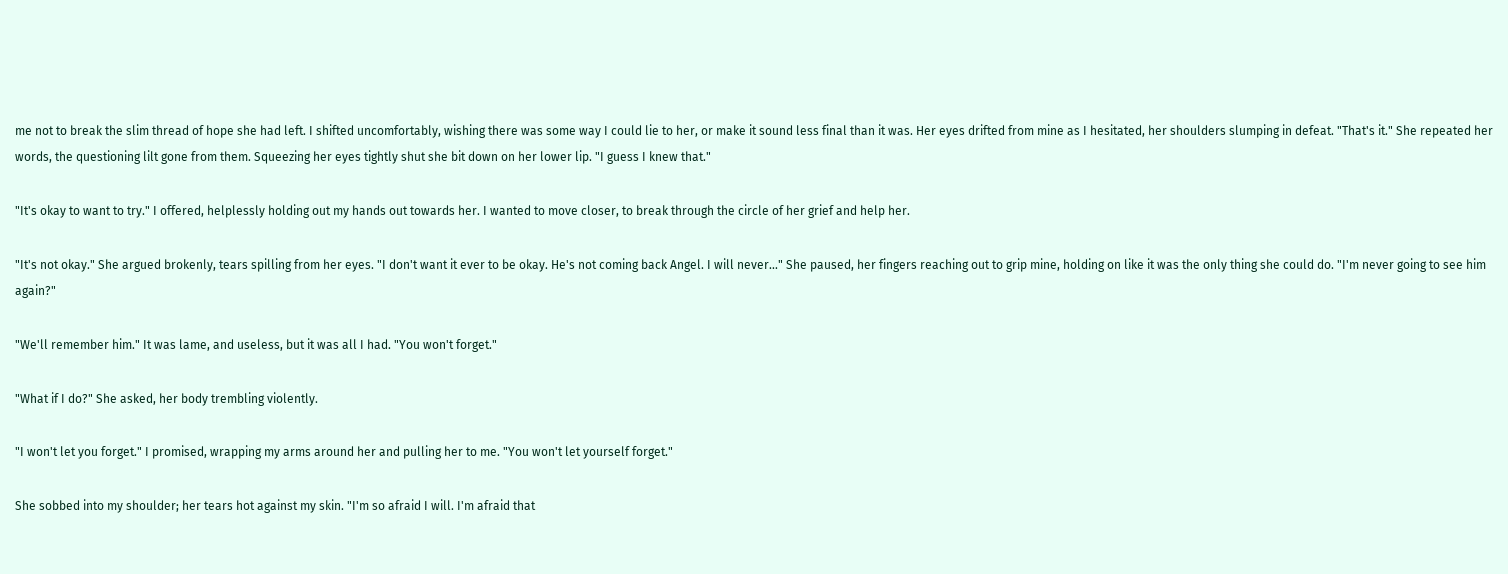me not to break the slim thread of hope she had left. I shifted uncomfortably, wishing there was some way I could lie to her, or make it sound less final than it was. Her eyes drifted from mine as I hesitated, her shoulders slumping in defeat. "That's it." She repeated her words, the questioning lilt gone from them. Squeezing her eyes tightly shut she bit down on her lower lip. "I guess I knew that."

"It's okay to want to try." I offered, helplessly holding out my hands out towards her. I wanted to move closer, to break through the circle of her grief and help her.

"It's not okay." She argued brokenly, tears spilling from her eyes. "I don't want it ever to be okay. He's not coming back Angel. I will never..." She paused, her fingers reaching out to grip mine, holding on like it was the only thing she could do. "I'm never going to see him again?"

"We'll remember him." It was lame, and useless, but it was all I had. "You won't forget."

"What if I do?" She asked, her body trembling violently.

"I won't let you forget." I promised, wrapping my arms around her and pulling her to me. "You won't let yourself forget."

She sobbed into my shoulder; her tears hot against my skin. "I'm so afraid I will. I'm afraid that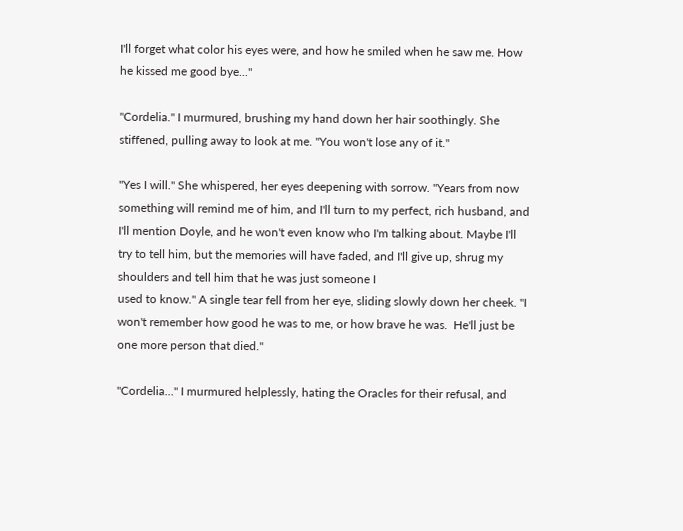I'll forget what color his eyes were, and how he smiled when he saw me. How he kissed me good bye..."

"Cordelia." I murmured, brushing my hand down her hair soothingly. She stiffened, pulling away to look at me. "You won't lose any of it."

"Yes I will." She whispered, her eyes deepening with sorrow. "Years from now something will remind me of him, and I'll turn to my perfect, rich husband, and I'll mention Doyle, and he won't even know who I'm talking about. Maybe I'll try to tell him, but the memories will have faded, and I'll give up, shrug my shoulders and tell him that he was just someone I
used to know." A single tear fell from her eye, sliding slowly down her cheek. "I won't remember how good he was to me, or how brave he was.  He'll just be one more person that died."

"Cordelia..." I murmured helplessly, hating the Oracles for their refusal, and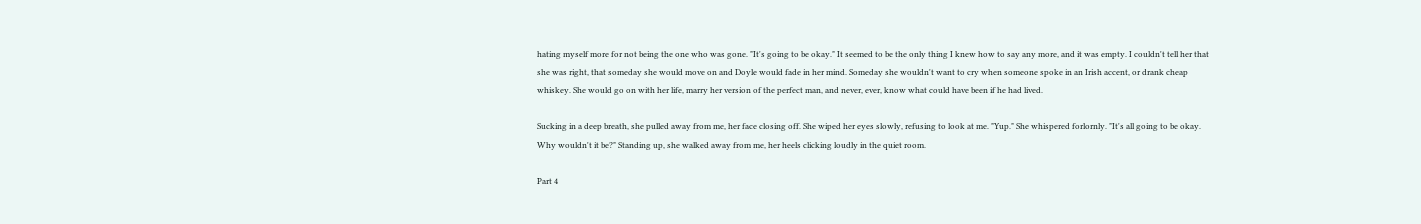hating myself more for not being the one who was gone. "It's going to be okay." It seemed to be the only thing I knew how to say any more, and it was empty. I couldn't tell her that she was right, that someday she would move on and Doyle would fade in her mind. Someday she wouldn't want to cry when someone spoke in an Irish accent, or drank cheap whiskey. She would go on with her life, marry her version of the perfect man, and never, ever, know what could have been if he had lived.

Sucking in a deep breath, she pulled away from me, her face closing off. She wiped her eyes slowly, refusing to look at me. "Yup." She whispered forlornly. "It's all going to be okay. Why wouldn't it be?" Standing up, she walked away from me, her heels clicking loudly in the quiet room.

Part 4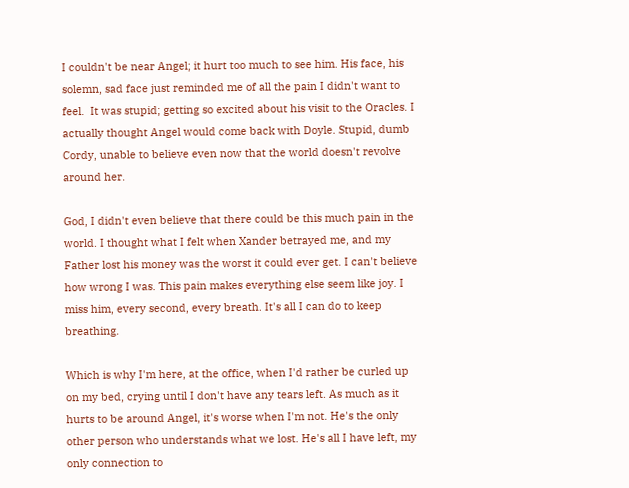I couldn't be near Angel; it hurt too much to see him. His face, his solemn, sad face just reminded me of all the pain I didn't want to feel.  It was stupid; getting so excited about his visit to the Oracles. I actually thought Angel would come back with Doyle. Stupid, dumb Cordy, unable to believe even now that the world doesn't revolve around her.

God, I didn't even believe that there could be this much pain in the world. I thought what I felt when Xander betrayed me, and my Father lost his money was the worst it could ever get. I can't believe how wrong I was. This pain makes everything else seem like joy. I miss him, every second, every breath. It's all I can do to keep breathing.

Which is why I'm here, at the office, when I'd rather be curled up on my bed, crying until I don't have any tears left. As much as it hurts to be around Angel, it's worse when I'm not. He's the only other person who understands what we lost. He's all I have left, my only connection to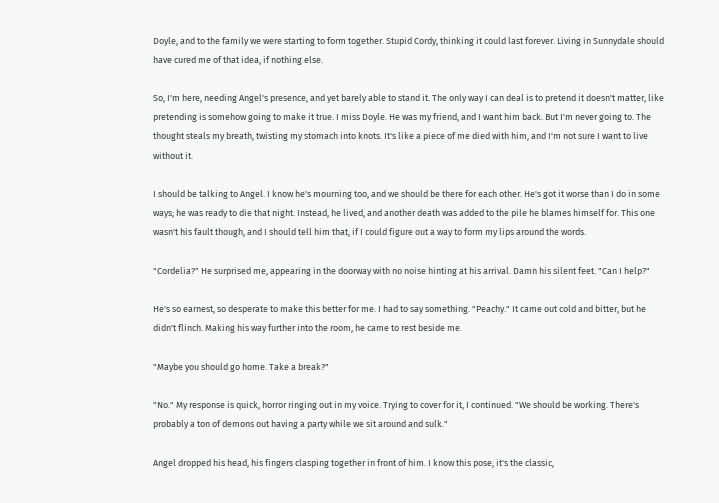Doyle, and to the family we were starting to form together. Stupid Cordy, thinking it could last forever. Living in Sunnydale should have cured me of that idea, if nothing else.

So, I'm here, needing Angel's presence, and yet barely able to stand it. The only way I can deal is to pretend it doesn't matter, like pretending is somehow going to make it true. I miss Doyle. He was my friend, and I want him back. But I'm never going to. The thought steals my breath, twisting my stomach into knots. It's like a piece of me died with him, and I'm not sure I want to live without it.

I should be talking to Angel. I know he's mourning too, and we should be there for each other. He's got it worse than I do in some ways; he was ready to die that night. Instead, he lived, and another death was added to the pile he blames himself for. This one wasn't his fault though, and I should tell him that, if I could figure out a way to form my lips around the words.

"Cordelia?" He surprised me, appearing in the doorway with no noise hinting at his arrival. Damn his silent feet. "Can I help?"

He's so earnest, so desperate to make this better for me. I had to say something. "Peachy." It came out cold and bitter, but he didn't flinch. Making his way further into the room, he came to rest beside me.

"Maybe you should go home. Take a break?"

"No." My response is quick, horror ringing out in my voice. Trying to cover for it, I continued. "We should be working. There's probably a ton of demons out having a party while we sit around and sulk."

Angel dropped his head, his fingers clasping together in front of him. I know this pose, it's the classic,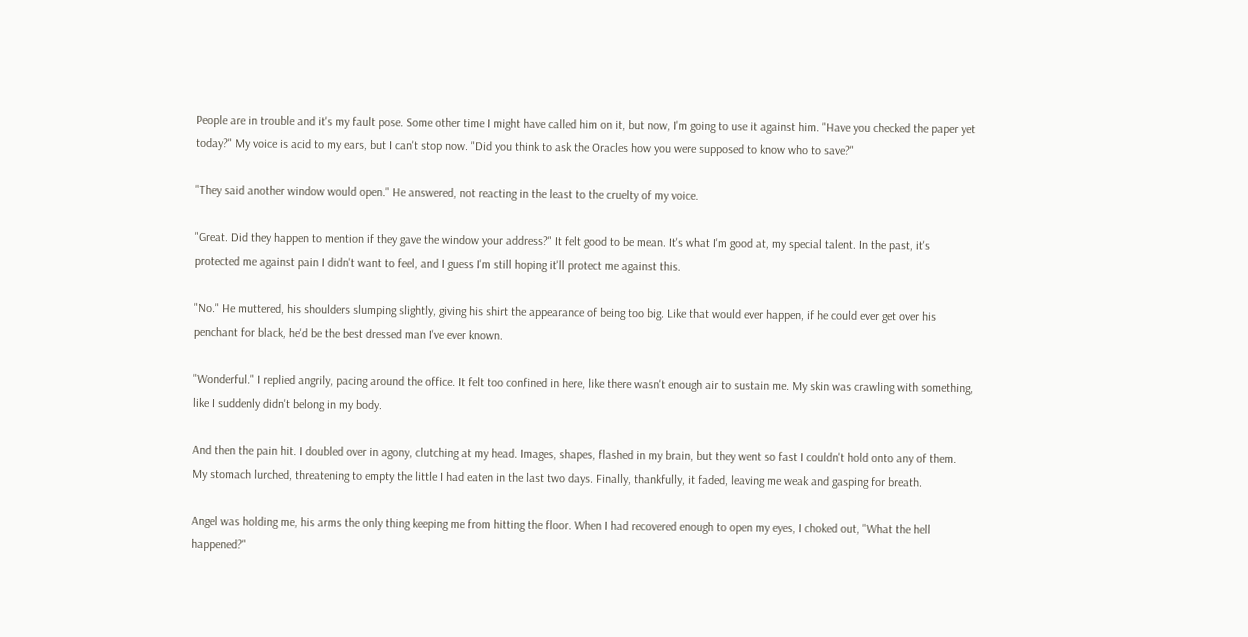People are in trouble and it's my fault pose. Some other time I might have called him on it, but now, I'm going to use it against him. "Have you checked the paper yet today?" My voice is acid to my ears, but I can't stop now. "Did you think to ask the Oracles how you were supposed to know who to save?"

"They said another window would open." He answered, not reacting in the least to the cruelty of my voice.

"Great. Did they happen to mention if they gave the window your address?" It felt good to be mean. It's what I'm good at, my special talent. In the past, it's protected me against pain I didn't want to feel, and I guess I'm still hoping it'll protect me against this.

"No." He muttered, his shoulders slumping slightly, giving his shirt the appearance of being too big. Like that would ever happen, if he could ever get over his penchant for black, he'd be the best dressed man I've ever known.

"Wonderful." I replied angrily, pacing around the office. It felt too confined in here, like there wasn't enough air to sustain me. My skin was crawling with something, like I suddenly didn't belong in my body.

And then the pain hit. I doubled over in agony, clutching at my head. Images, shapes, flashed in my brain, but they went so fast I couldn't hold onto any of them. My stomach lurched, threatening to empty the little I had eaten in the last two days. Finally, thankfully, it faded, leaving me weak and gasping for breath.

Angel was holding me, his arms the only thing keeping me from hitting the floor. When I had recovered enough to open my eyes, I choked out, "What the hell happened?"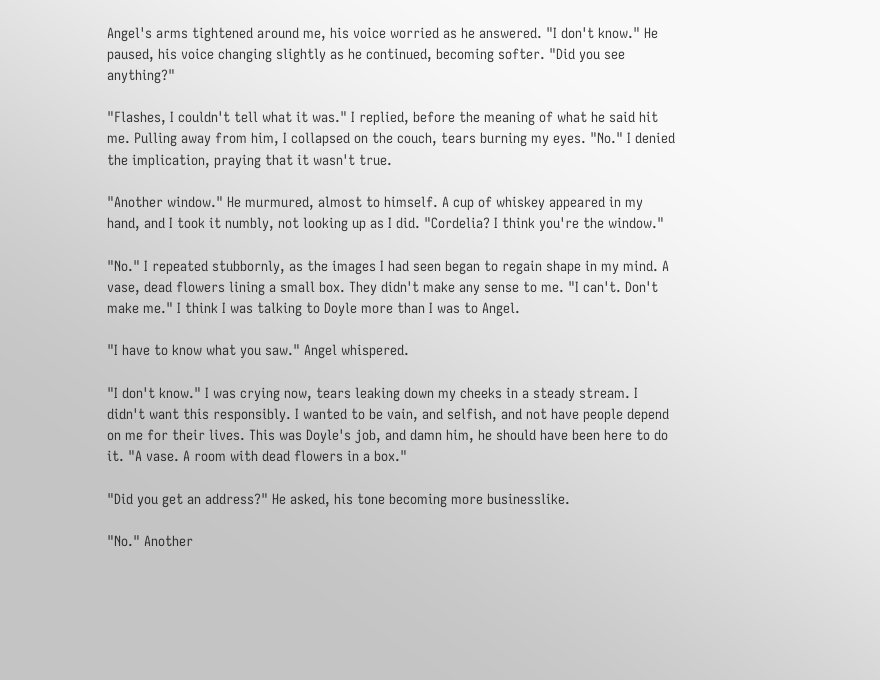Angel's arms tightened around me, his voice worried as he answered. "I don't know." He paused, his voice changing slightly as he continued, becoming softer. "Did you see anything?"

"Flashes, I couldn't tell what it was." I replied, before the meaning of what he said hit me. Pulling away from him, I collapsed on the couch, tears burning my eyes. "No." I denied the implication, praying that it wasn't true.

"Another window." He murmured, almost to himself. A cup of whiskey appeared in my hand, and I took it numbly, not looking up as I did. "Cordelia? I think you're the window."

"No." I repeated stubbornly, as the images I had seen began to regain shape in my mind. A vase, dead flowers lining a small box. They didn't make any sense to me. "I can't. Don't make me." I think I was talking to Doyle more than I was to Angel.

"I have to know what you saw." Angel whispered.

"I don't know." I was crying now, tears leaking down my cheeks in a steady stream. I didn't want this responsibly. I wanted to be vain, and selfish, and not have people depend on me for their lives. This was Doyle's job, and damn him, he should have been here to do it. "A vase. A room with dead flowers in a box."

"Did you get an address?" He asked, his tone becoming more businesslike.

"No." Another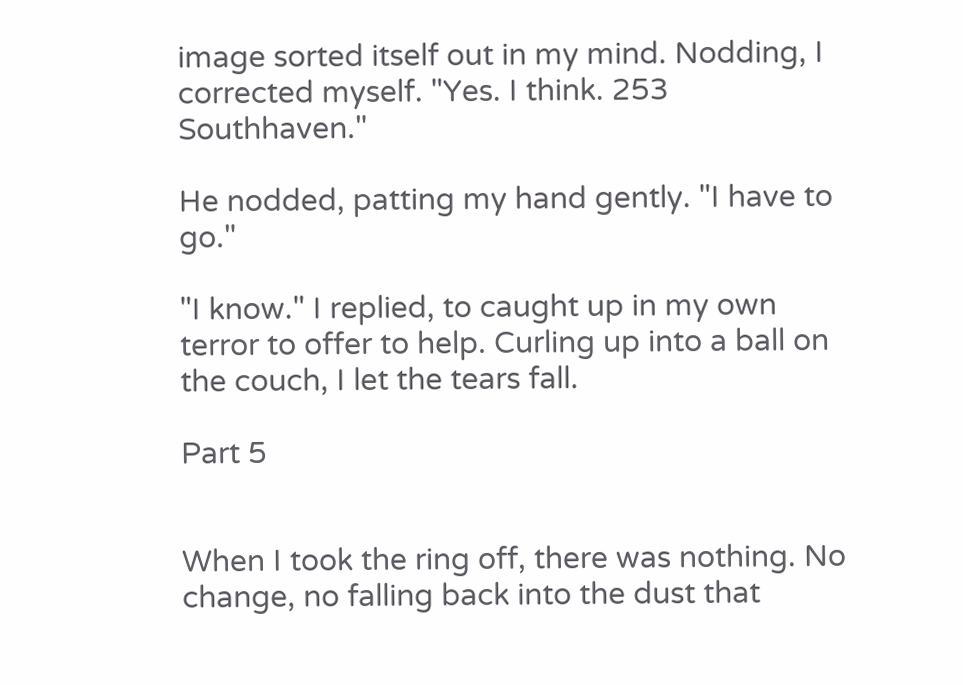image sorted itself out in my mind. Nodding, I corrected myself. "Yes. I think. 253 Southhaven."

He nodded, patting my hand gently. "I have to go."

"I know." I replied, to caught up in my own terror to offer to help. Curling up into a ball on the couch, I let the tears fall.

Part 5


When I took the ring off, there was nothing. No change, no falling back into the dust that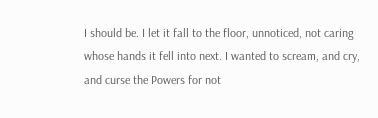I should be. I let it fall to the floor, unnoticed, not caring whose hands it fell into next. I wanted to scream, and cry, and curse the Powers for not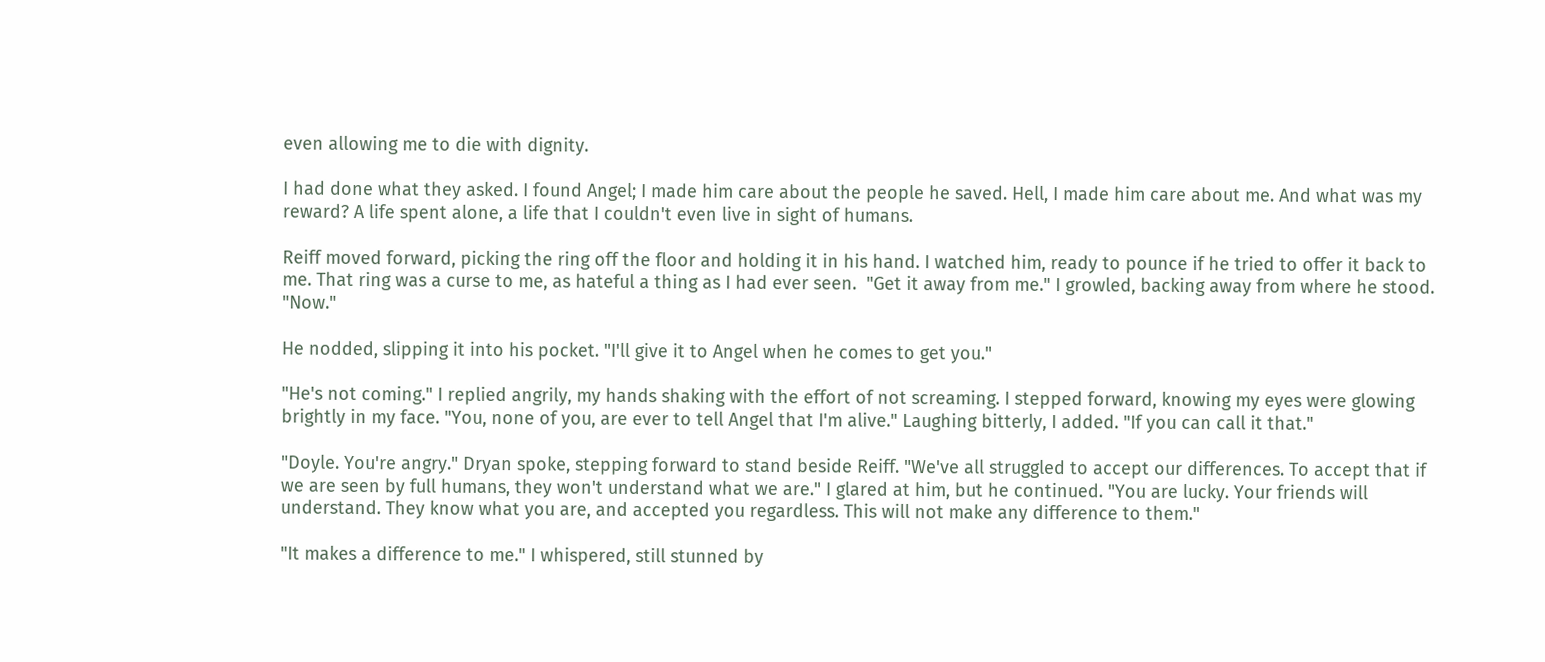even allowing me to die with dignity.

I had done what they asked. I found Angel; I made him care about the people he saved. Hell, I made him care about me. And what was my reward? A life spent alone, a life that I couldn't even live in sight of humans.

Reiff moved forward, picking the ring off the floor and holding it in his hand. I watched him, ready to pounce if he tried to offer it back to me. That ring was a curse to me, as hateful a thing as I had ever seen.  "Get it away from me." I growled, backing away from where he stood.  "Now."

He nodded, slipping it into his pocket. "I'll give it to Angel when he comes to get you."

"He's not coming." I replied angrily, my hands shaking with the effort of not screaming. I stepped forward, knowing my eyes were glowing brightly in my face. "You, none of you, are ever to tell Angel that I'm alive." Laughing bitterly, I added. "If you can call it that."

"Doyle. You're angry." Dryan spoke, stepping forward to stand beside Reiff. "We've all struggled to accept our differences. To accept that if we are seen by full humans, they won't understand what we are." I glared at him, but he continued. "You are lucky. Your friends will understand. They know what you are, and accepted you regardless. This will not make any difference to them."

"It makes a difference to me." I whispered, still stunned by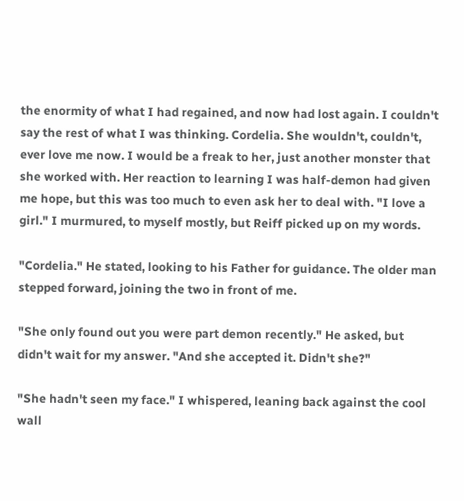the enormity of what I had regained, and now had lost again. I couldn't say the rest of what I was thinking. Cordelia. She wouldn't, couldn't, ever love me now. I would be a freak to her, just another monster that she worked with. Her reaction to learning I was half-demon had given me hope, but this was too much to even ask her to deal with. "I love a girl." I murmured, to myself mostly, but Reiff picked up on my words.

"Cordelia." He stated, looking to his Father for guidance. The older man stepped forward, joining the two in front of me.

"She only found out you were part demon recently." He asked, but didn't wait for my answer. "And she accepted it. Didn't she?"

"She hadn't seen my face." I whispered, leaning back against the cool wall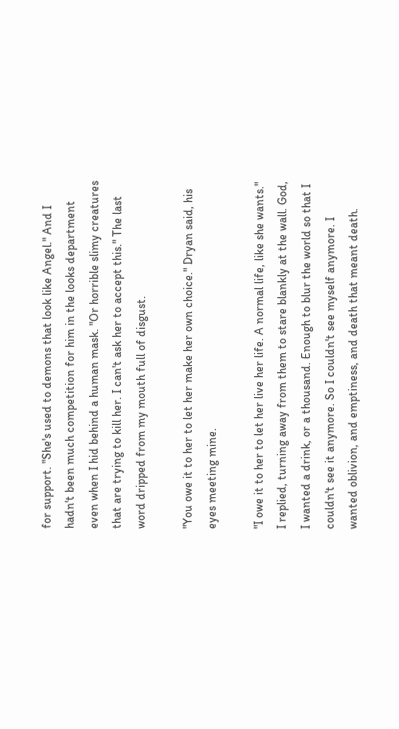for support. "She's used to demons that look like Angel." And I hadn't been much competition for him in the looks department even when I hid behind a human mask. "Or horrible slimy creatures that are trying to kill her. I can't ask her to accept this." The last word dripped from my mouth full of disgust.

"You owe it to her to let her make her own choice." Dryan said, his eyes meeting mine.

"I owe it to her to let her live her life. A normal life, like she wants." I replied, turning away from them to stare blankly at the wall. God, I wanted a drink, or a thousand. Enough to blur the world so that I couldn't see it anymore. So I couldn't see myself anymore. I wanted oblivion, and emptiness, and death that meant death.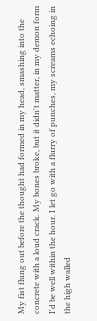My fist flung out before the thought had formed in my head, smashing into the concrete with a loud crack. My bones broke, but it didn't matter, in my demon form I'd be well within the hour. I let go with a flurry of punches, my screams echoing in the high walled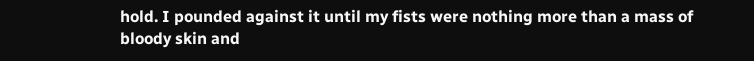hold. I pounded against it until my fists were nothing more than a mass of bloody skin and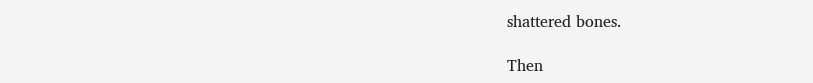shattered bones.

Then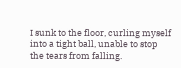I sunk to the floor, curling myself into a tight ball, unable to stop the tears from falling.